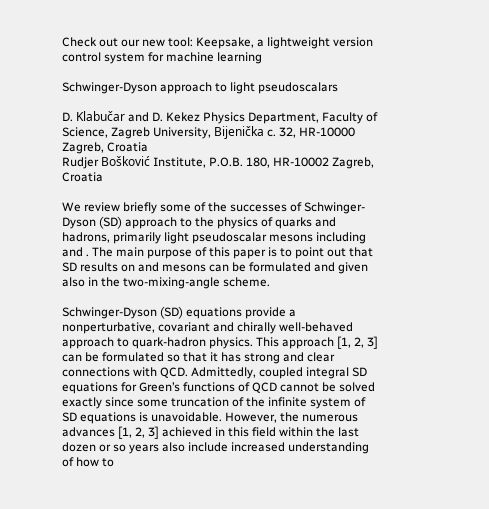Check out our new tool: Keepsake, a lightweight version control system for machine learning

Schwinger-Dyson approach to light pseudoscalars

D. Klabučar and D. Kekez Physics Department, Faculty of Science, Zagreb University, Bijenička c. 32, HR-10000 Zagreb, Croatia
Rudjer Bošković Institute, P.O.B. 180, HR-10002 Zagreb, Croatia

We review briefly some of the successes of Schwinger-Dyson (SD) approach to the physics of quarks and hadrons, primarily light pseudoscalar mesons including and . The main purpose of this paper is to point out that SD results on and mesons can be formulated and given also in the two-mixing-angle scheme.

Schwinger-Dyson (SD) equations provide a nonperturbative, covariant and chirally well-behaved approach to quark-hadron physics. This approach [1, 2, 3] can be formulated so that it has strong and clear connections with QCD. Admittedly, coupled integral SD equations for Green’s functions of QCD cannot be solved exactly since some truncation of the infinite system of SD equations is unavoidable. However, the numerous advances [1, 2, 3] achieved in this field within the last dozen or so years also include increased understanding of how to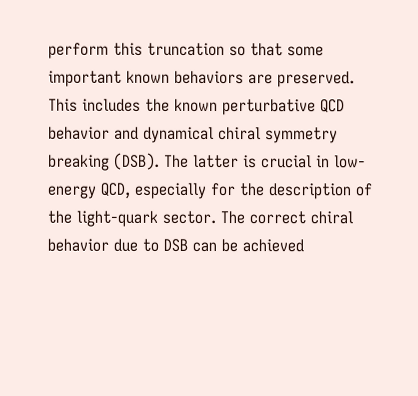perform this truncation so that some important known behaviors are preserved. This includes the known perturbative QCD behavior and dynamical chiral symmetry breaking (DSB). The latter is crucial in low-energy QCD, especially for the description of the light-quark sector. The correct chiral behavior due to DSB can be achieved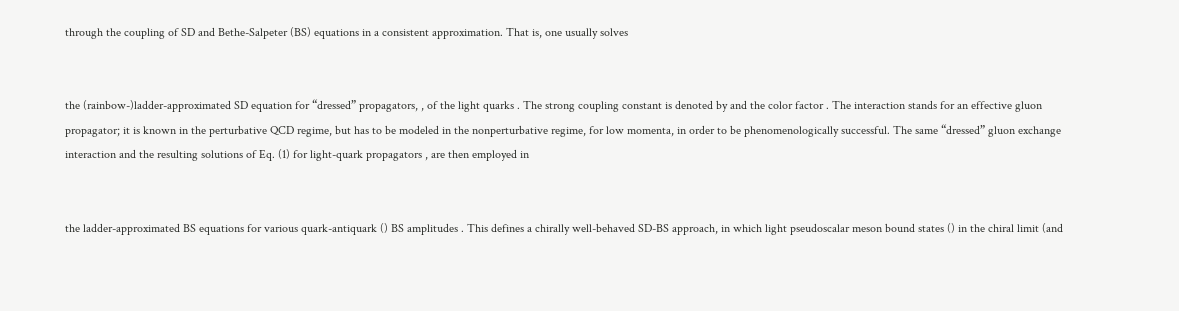through the coupling of SD and Bethe-Salpeter (BS) equations in a consistent approximation. That is, one usually solves


the (rainbow-)ladder-approximated SD equation for “dressed” propagators, , of the light quarks . The strong coupling constant is denoted by and the color factor . The interaction stands for an effective gluon propagator; it is known in the perturbative QCD regime, but has to be modeled in the nonperturbative regime, for low momenta, in order to be phenomenologically successful. The same “dressed” gluon exchange interaction and the resulting solutions of Eq. (1) for light-quark propagators , are then employed in


the ladder-approximated BS equations for various quark-antiquark () BS amplitudes . This defines a chirally well-behaved SD-BS approach, in which light pseudoscalar meson bound states () in the chiral limit (and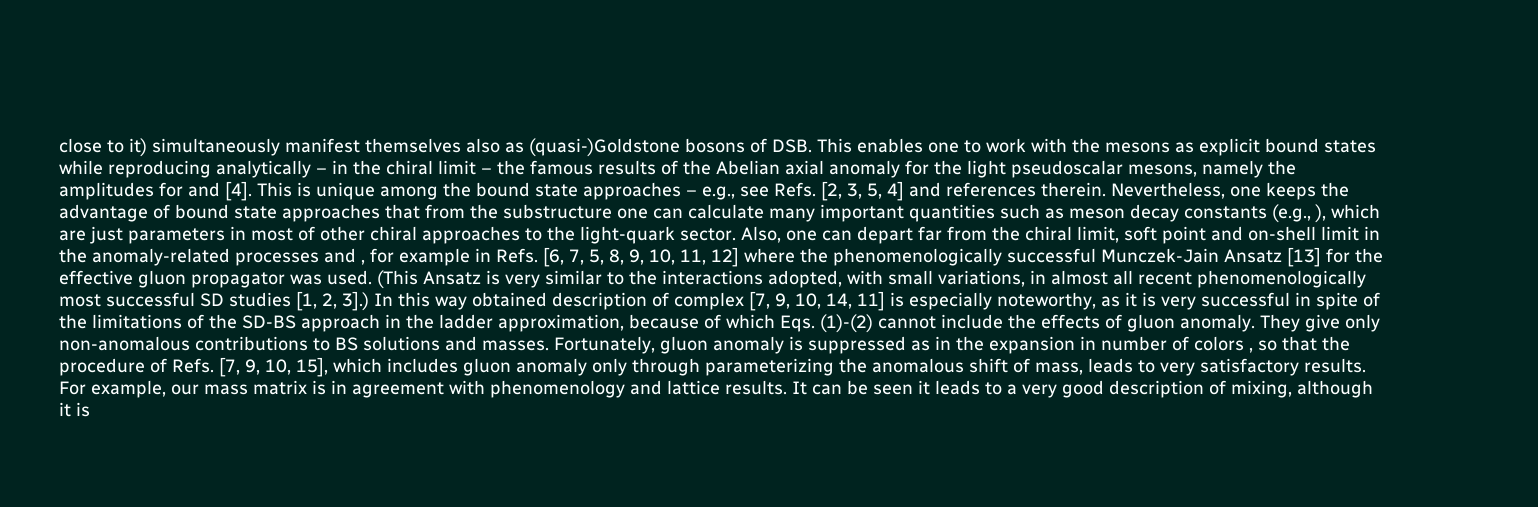close to it) simultaneously manifest themselves also as (quasi-)Goldstone bosons of DSB. This enables one to work with the mesons as explicit bound states while reproducing analytically – in the chiral limit – the famous results of the Abelian axial anomaly for the light pseudoscalar mesons, namely the amplitudes for and [4]. This is unique among the bound state approaches – e.g., see Refs. [2, 3, 5, 4] and references therein. Nevertheless, one keeps the advantage of bound state approaches that from the substructure one can calculate many important quantities such as meson decay constants (e.g., ), which are just parameters in most of other chiral approaches to the light-quark sector. Also, one can depart far from the chiral limit, soft point and on-shell limit in the anomaly-related processes and , for example in Refs. [6, 7, 5, 8, 9, 10, 11, 12] where the phenomenologically successful Munczek-Jain Ansatz [13] for the effective gluon propagator was used. (This Ansatz is very similar to the interactions adopted, with small variations, in almost all recent phenomenologically most successful SD studies [1, 2, 3].) In this way obtained description of complex [7, 9, 10, 14, 11] is especially noteworthy, as it is very successful in spite of the limitations of the SD-BS approach in the ladder approximation, because of which Eqs. (1)-(2) cannot include the effects of gluon anomaly. They give only non-anomalous contributions to BS solutions and masses. Fortunately, gluon anomaly is suppressed as in the expansion in number of colors , so that the procedure of Refs. [7, 9, 10, 15], which includes gluon anomaly only through parameterizing the anomalous shift of mass, leads to very satisfactory results. For example, our mass matrix is in agreement with phenomenology and lattice results. It can be seen it leads to a very good description of mixing, although it is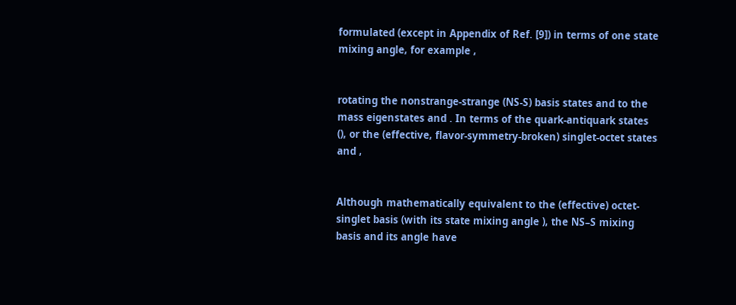formulated (except in Appendix of Ref. [9]) in terms of one state mixing angle, for example ,


rotating the nonstrange-strange (NS-S) basis states and to the mass eigenstates and . In terms of the quark-antiquark states (), or the (effective, flavor-symmetry-broken) singlet-octet states and ,


Although mathematically equivalent to the (effective) octet-singlet basis (with its state mixing angle ), the NS–S mixing basis and its angle have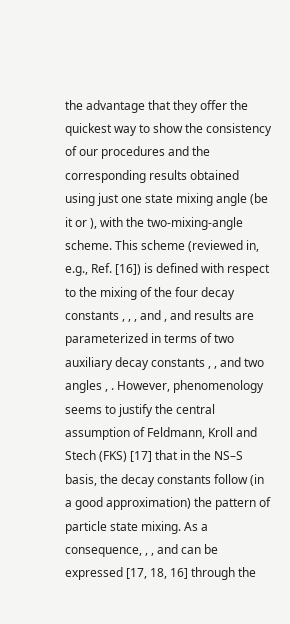the advantage that they offer the quickest way to show the consistency of our procedures and the corresponding results obtained using just one state mixing angle (be it or ), with the two-mixing-angle scheme. This scheme (reviewed in, e.g., Ref. [16]) is defined with respect to the mixing of the four decay constants , , , and , and results are parameterized in terms of two auxiliary decay constants , , and two angles , . However, phenomenology seems to justify the central assumption of Feldmann, Kroll and Stech (FKS) [17] that in the NS–S basis, the decay constants follow (in a good approximation) the pattern of particle state mixing. As a consequence, , , and can be expressed [17, 18, 16] through the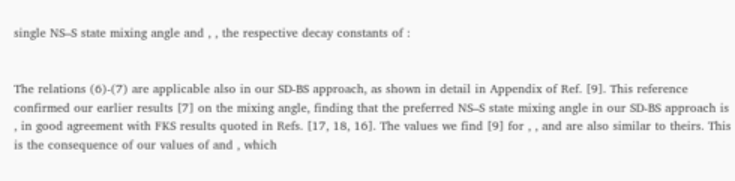single NS–S state mixing angle and , , the respective decay constants of :


The relations (6)-(7) are applicable also in our SD-BS approach, as shown in detail in Appendix of Ref. [9]. This reference confirmed our earlier results [7] on the mixing angle, finding that the preferred NS–S state mixing angle in our SD-BS approach is , in good agreement with FKS results quoted in Refs. [17, 18, 16]. The values we find [9] for , , and are also similar to theirs. This is the consequence of our values of and , which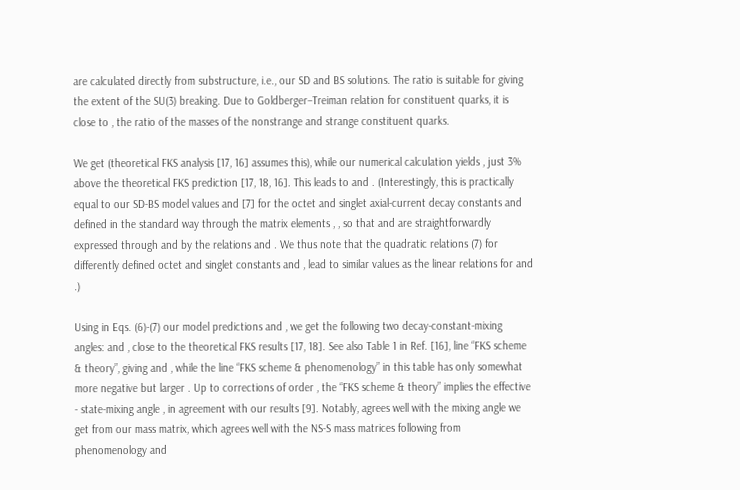are calculated directly from substructure, i.e., our SD and BS solutions. The ratio is suitable for giving the extent of the SU(3) breaking. Due to Goldberger–Treiman relation for constituent quarks, it is close to , the ratio of the masses of the nonstrange and strange constituent quarks.

We get (theoretical FKS analysis [17, 16] assumes this), while our numerical calculation yields , just 3% above the theoretical FKS prediction [17, 18, 16]. This leads to and . (Interestingly, this is practically equal to our SD-BS model values and [7] for the octet and singlet axial-current decay constants and defined in the standard way through the matrix elements , , so that and are straightforwardly expressed through and by the relations and . We thus note that the quadratic relations (7) for differently defined octet and singlet constants and , lead to similar values as the linear relations for and .)

Using in Eqs. (6)-(7) our model predictions and , we get the following two decay-constant-mixing angles: and , close to the theoretical FKS results [17, 18]. See also Table 1 in Ref. [16], line “FKS scheme & theory”, giving and , while the line “FKS scheme & phenomenology” in this table has only somewhat more negative but larger . Up to corrections of order , the “FKS scheme & theory” implies the effective - state-mixing angle , in agreement with our results [9]. Notably, agrees well with the mixing angle we get from our mass matrix, which agrees well with the NS-S mass matrices following from phenomenology and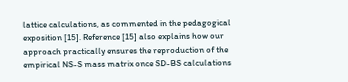lattice calculations, as commented in the pedagogical exposition [15]. Reference [15] also explains how our approach practically ensures the reproduction of the empirical NS-S mass matrix once SD-BS calculations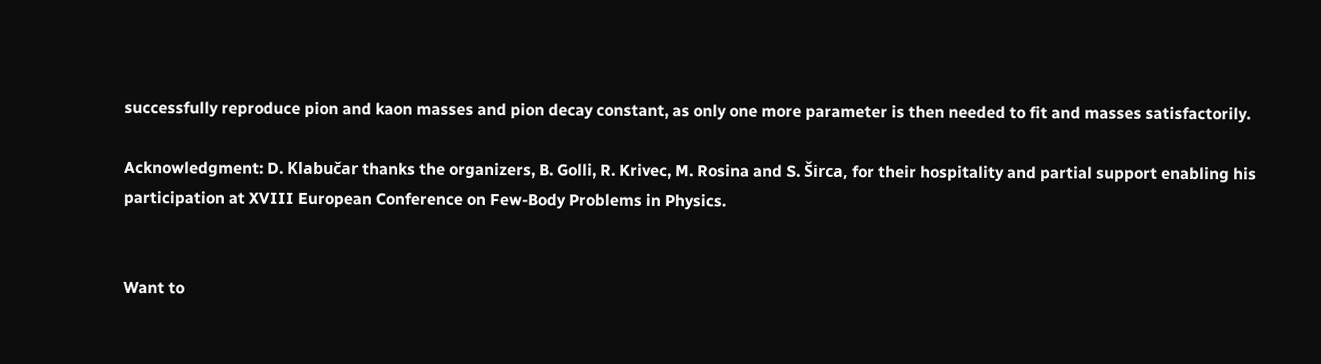successfully reproduce pion and kaon masses and pion decay constant, as only one more parameter is then needed to fit and masses satisfactorily.

Acknowledgment: D. Klabučar thanks the organizers, B. Golli, R. Krivec, M. Rosina and S. Širca, for their hospitality and partial support enabling his participation at XVIII European Conference on Few-Body Problems in Physics.


Want to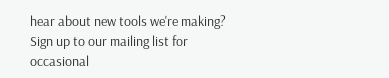hear about new tools we're making? Sign up to our mailing list for occasional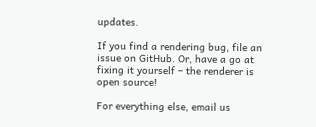updates.

If you find a rendering bug, file an issue on GitHub. Or, have a go at fixing it yourself – the renderer is open source!

For everything else, email us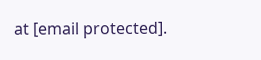at [email protected].